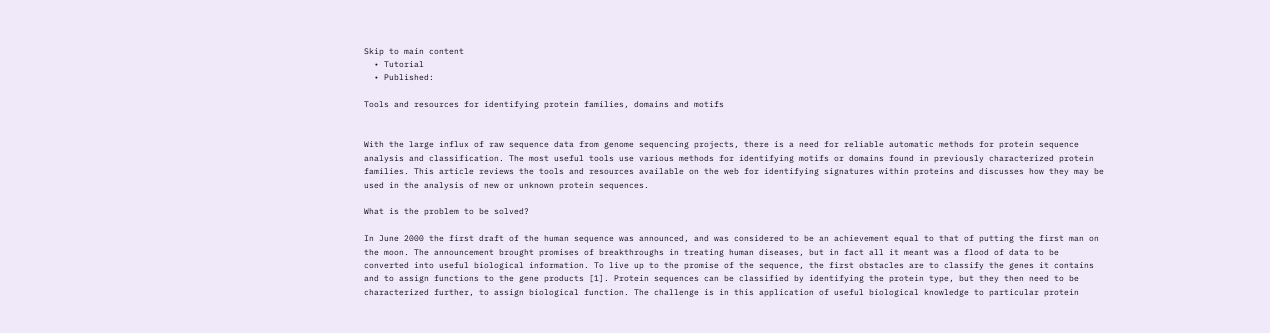Skip to main content
  • Tutorial
  • Published:

Tools and resources for identifying protein families, domains and motifs


With the large influx of raw sequence data from genome sequencing projects, there is a need for reliable automatic methods for protein sequence analysis and classification. The most useful tools use various methods for identifying motifs or domains found in previously characterized protein families. This article reviews the tools and resources available on the web for identifying signatures within proteins and discusses how they may be used in the analysis of new or unknown protein sequences.

What is the problem to be solved?

In June 2000 the first draft of the human sequence was announced, and was considered to be an achievement equal to that of putting the first man on the moon. The announcement brought promises of breakthroughs in treating human diseases, but in fact all it meant was a flood of data to be converted into useful biological information. To live up to the promise of the sequence, the first obstacles are to classify the genes it contains and to assign functions to the gene products [1]. Protein sequences can be classified by identifying the protein type, but they then need to be characterized further, to assign biological function. The challenge is in this application of useful biological knowledge to particular protein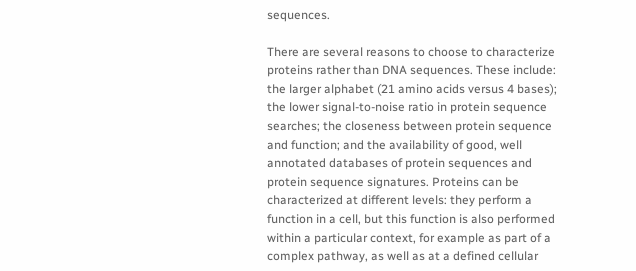sequences.

There are several reasons to choose to characterize proteins rather than DNA sequences. These include: the larger alphabet (21 amino acids versus 4 bases); the lower signal-to-noise ratio in protein sequence searches; the closeness between protein sequence and function; and the availability of good, well annotated databases of protein sequences and protein sequence signatures. Proteins can be characterized at different levels: they perform a function in a cell, but this function is also performed within a particular context, for example as part of a complex pathway, as well as at a defined cellular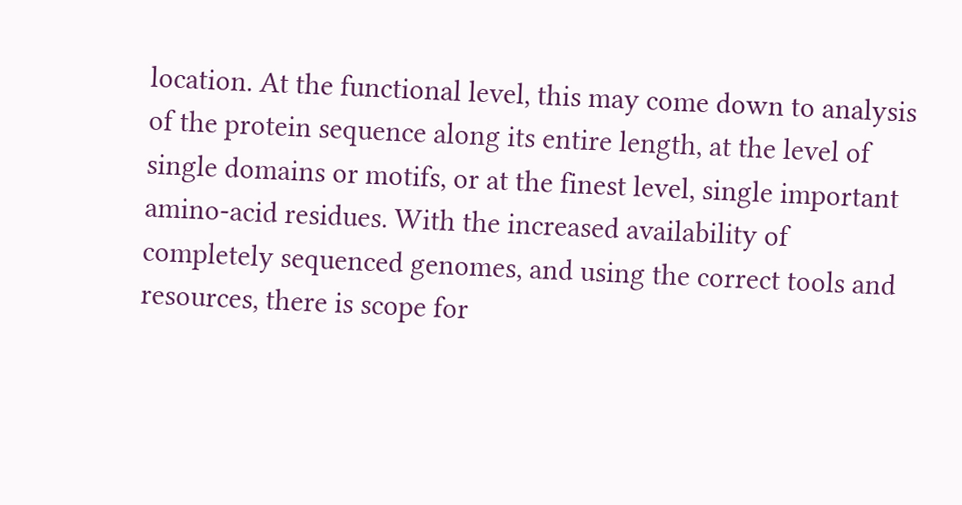location. At the functional level, this may come down to analysis of the protein sequence along its entire length, at the level of single domains or motifs, or at the finest level, single important amino-acid residues. With the increased availability of completely sequenced genomes, and using the correct tools and resources, there is scope for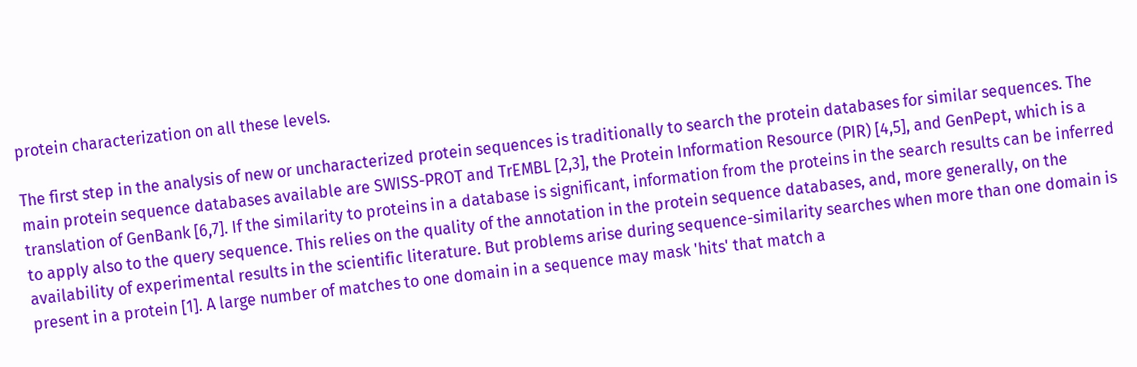protein characterization on all these levels.

The first step in the analysis of new or uncharacterized protein sequences is traditionally to search the protein databases for similar sequences. The main protein sequence databases available are SWISS-PROT and TrEMBL [2,3], the Protein Information Resource (PIR) [4,5], and GenPept, which is a translation of GenBank [6,7]. If the similarity to proteins in a database is significant, information from the proteins in the search results can be inferred to apply also to the query sequence. This relies on the quality of the annotation in the protein sequence databases, and, more generally, on the availability of experimental results in the scientific literature. But problems arise during sequence-similarity searches when more than one domain is present in a protein [1]. A large number of matches to one domain in a sequence may mask 'hits' that match a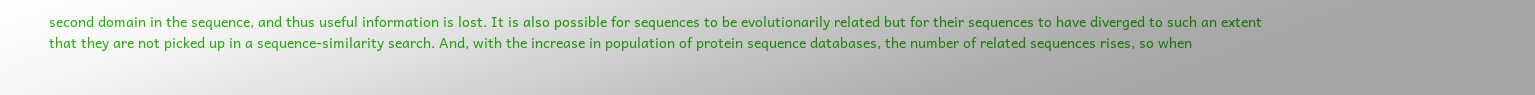second domain in the sequence, and thus useful information is lost. It is also possible for sequences to be evolutionarily related but for their sequences to have diverged to such an extent that they are not picked up in a sequence-similarity search. And, with the increase in population of protein sequence databases, the number of related sequences rises, so when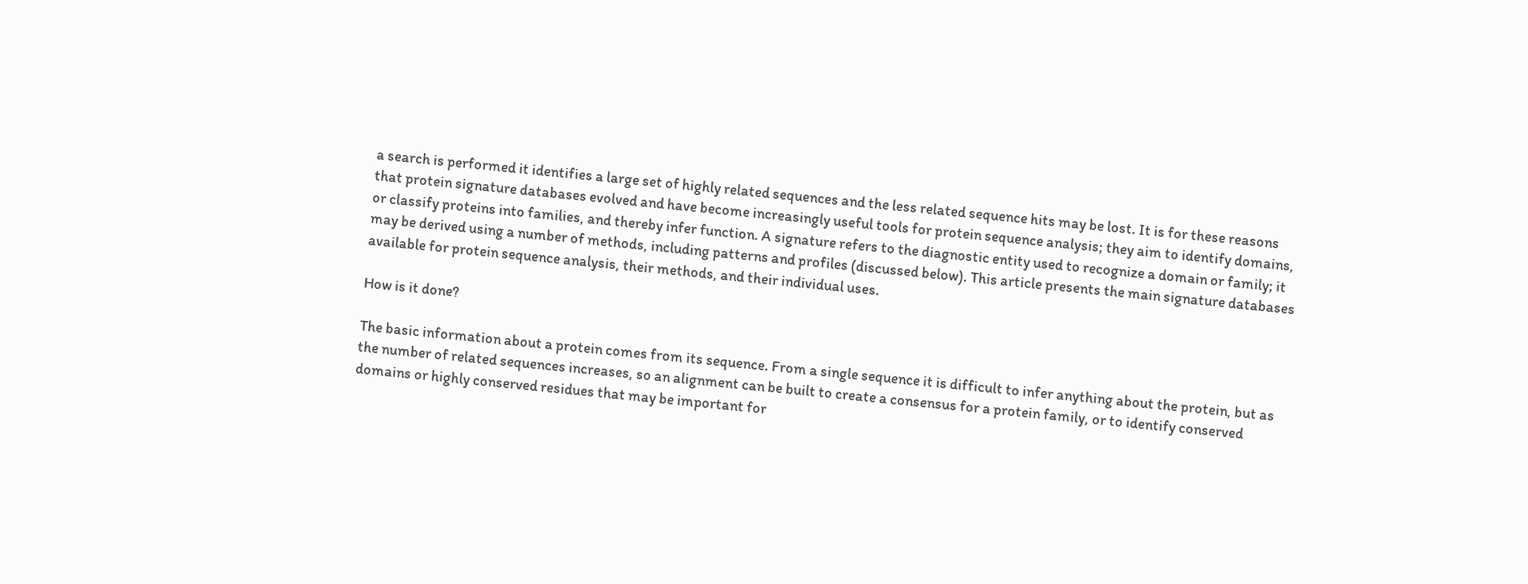a search is performed it identifies a large set of highly related sequences and the less related sequence hits may be lost. It is for these reasons that protein signature databases evolved and have become increasingly useful tools for protein sequence analysis; they aim to identify domains, or classify proteins into families, and thereby infer function. A signature refers to the diagnostic entity used to recognize a domain or family; it may be derived using a number of methods, including patterns and profiles (discussed below). This article presents the main signature databases available for protein sequence analysis, their methods, and their individual uses.

How is it done?

The basic information about a protein comes from its sequence. From a single sequence it is difficult to infer anything about the protein, but as the number of related sequences increases, so an alignment can be built to create a consensus for a protein family, or to identify conserved domains or highly conserved residues that may be important for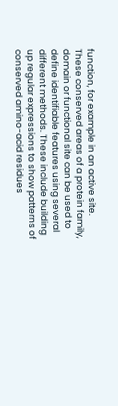function, for example in an active site. These conserved areas of a protein family, domain or functional site can be used to define identifiable features using several different methods. These include building up regular expressions to show patterns of conserved amino-acid residues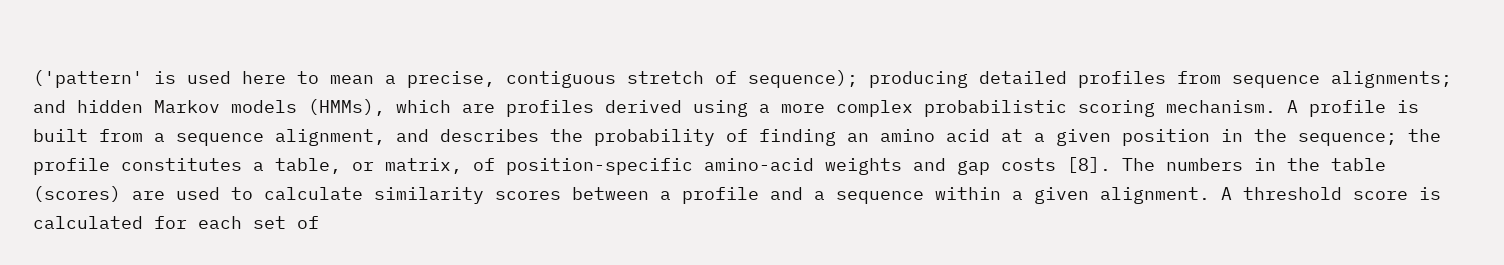('pattern' is used here to mean a precise, contiguous stretch of sequence); producing detailed profiles from sequence alignments; and hidden Markov models (HMMs), which are profiles derived using a more complex probabilistic scoring mechanism. A profile is built from a sequence alignment, and describes the probability of finding an amino acid at a given position in the sequence; the profile constitutes a table, or matrix, of position-specific amino-acid weights and gap costs [8]. The numbers in the table (scores) are used to calculate similarity scores between a profile and a sequence within a given alignment. A threshold score is calculated for each set of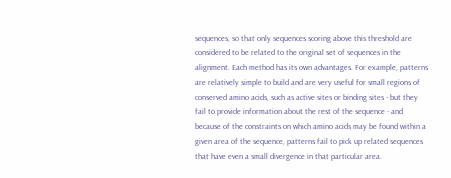sequences, so that only sequences scoring above this threshold are considered to be related to the original set of sequences in the alignment. Each method has its own advantages. For example, patterns are relatively simple to build and are very useful for small regions of conserved amino acids, such as active sites or binding sites - but they fail to provide information about the rest of the sequence - and because of the constraints on which amino acids may be found within a given area of the sequence, patterns fail to pick up related sequences that have even a small divergence in that particular area.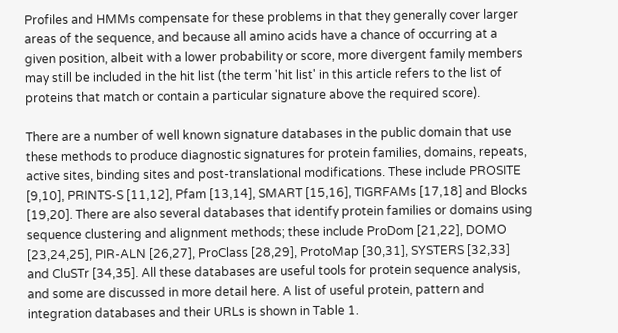Profiles and HMMs compensate for these problems in that they generally cover larger areas of the sequence, and because all amino acids have a chance of occurring at a given position, albeit with a lower probability or score, more divergent family members may still be included in the hit list (the term 'hit list' in this article refers to the list of proteins that match or contain a particular signature above the required score).

There are a number of well known signature databases in the public domain that use these methods to produce diagnostic signatures for protein families, domains, repeats, active sites, binding sites and post-translational modifications. These include PROSITE [9,10], PRINTS-S [11,12], Pfam [13,14], SMART [15,16], TIGRFAMs [17,18] and Blocks [19,20]. There are also several databases that identify protein families or domains using sequence clustering and alignment methods; these include ProDom [21,22], DOMO [23,24,25], PIR-ALN [26,27], ProClass [28,29], ProtoMap [30,31], SYSTERS [32,33] and CluSTr [34,35]. All these databases are useful tools for protein sequence analysis, and some are discussed in more detail here. A list of useful protein, pattern and integration databases and their URLs is shown in Table 1.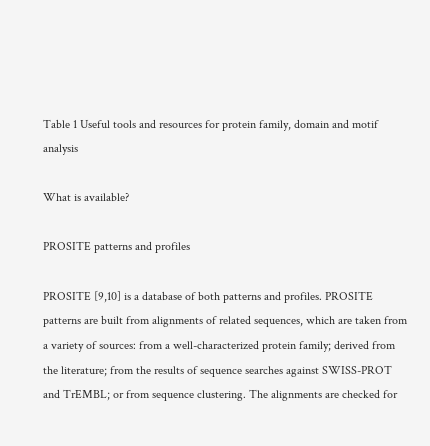Table 1 Useful tools and resources for protein family, domain and motif analysis

What is available?

PROSITE patterns and profiles

PROSITE [9,10] is a database of both patterns and profiles. PROSITE patterns are built from alignments of related sequences, which are taken from a variety of sources: from a well-characterized protein family; derived from the literature; from the results of sequence searches against SWISS-PROT and TrEMBL; or from sequence clustering. The alignments are checked for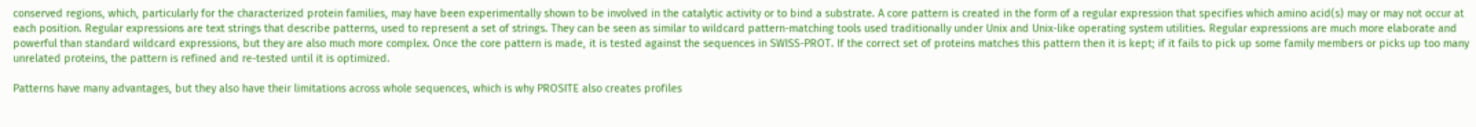conserved regions, which, particularly for the characterized protein families, may have been experimentally shown to be involved in the catalytic activity or to bind a substrate. A core pattern is created in the form of a regular expression that specifies which amino acid(s) may or may not occur at each position. Regular expressions are text strings that describe patterns, used to represent a set of strings. They can be seen as similar to wildcard pattern-matching tools used traditionally under Unix and Unix-like operating system utilities. Regular expressions are much more elaborate and powerful than standard wildcard expressions, but they are also much more complex. Once the core pattern is made, it is tested against the sequences in SWISS-PROT. If the correct set of proteins matches this pattern then it is kept; if it fails to pick up some family members or picks up too many unrelated proteins, the pattern is refined and re-tested until it is optimized.

Patterns have many advantages, but they also have their limitations across whole sequences, which is why PROSITE also creates profiles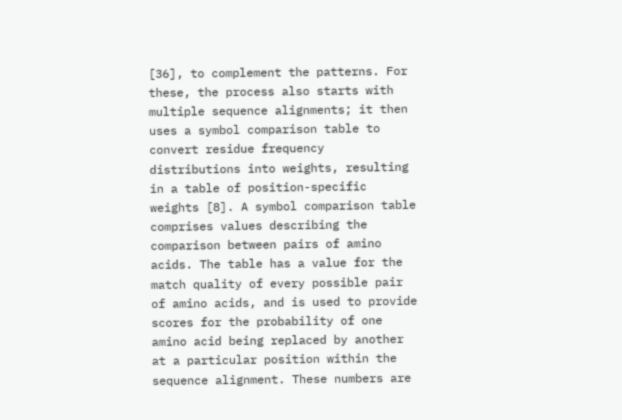[36], to complement the patterns. For these, the process also starts with multiple sequence alignments; it then uses a symbol comparison table to convert residue frequency distributions into weights, resulting in a table of position-specific weights [8]. A symbol comparison table comprises values describing the comparison between pairs of amino acids. The table has a value for the match quality of every possible pair of amino acids, and is used to provide scores for the probability of one amino acid being replaced by another at a particular position within the sequence alignment. These numbers are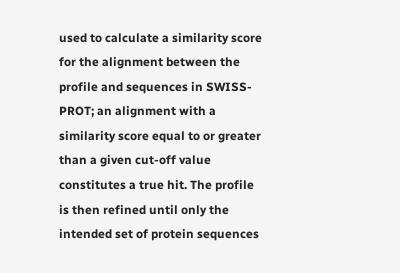used to calculate a similarity score for the alignment between the profile and sequences in SWISS-PROT; an alignment with a similarity score equal to or greater than a given cut-off value constitutes a true hit. The profile is then refined until only the intended set of protein sequences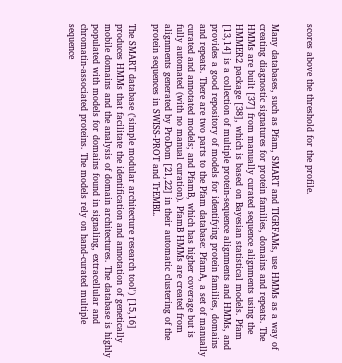scores above the threshold for the profile.


Many databases, such as Pfam, SMART and TIGRFAMs, use HMMs as a way of creating diagnostic signatures for protein families, domains and repeats. The HMMs are built [37] from manually curated sequence alignments using the HMMER2 package [38], which is based on Bayesian statistical models. Pfam [13,14] is a collection of multiple protein-sequence alignments and HMMs, and provides a good repository of models for identifying protein families, domains and repeats. There are two parts to the Pfam database: PfamA, a set of manually curated and annotated models; and PfamB, which has higher coverage but is fully automated (with no manual curation). PfamB HMMs are created from alignments generated by ProDom [21,22] in their automatic clustering of the protein sequences in SWISS-PROT and TrEMBL.

The SMART database ('simple modular architecture research tool') [15,16] produces HMMs that facilitate the identification and annotation of genetically mobile domains and the analysis of domain architectures. The database is highly populated with models for domains found in signaling, extracellular and chromatin-associated proteins. The models rely on hand-curated multiple sequence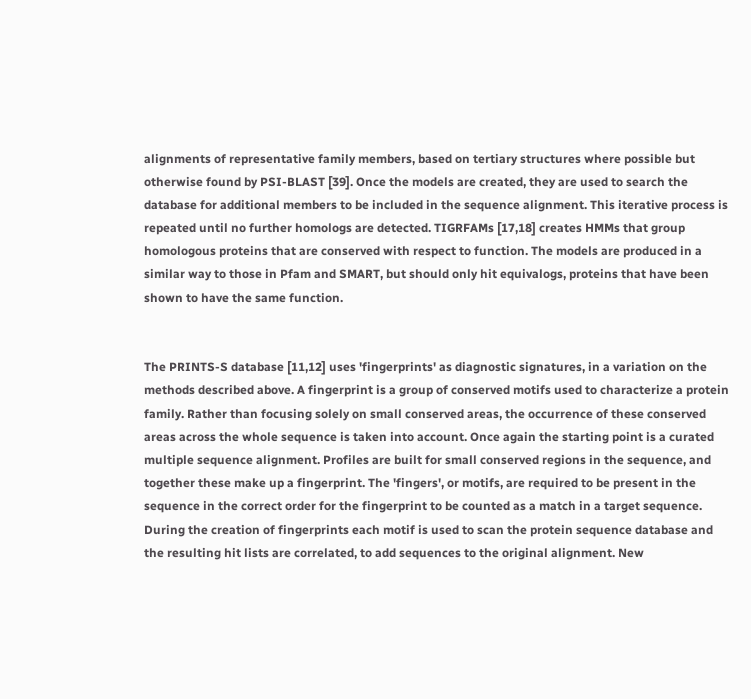alignments of representative family members, based on tertiary structures where possible but otherwise found by PSI-BLAST [39]. Once the models are created, they are used to search the database for additional members to be included in the sequence alignment. This iterative process is repeated until no further homologs are detected. TIGRFAMs [17,18] creates HMMs that group homologous proteins that are conserved with respect to function. The models are produced in a similar way to those in Pfam and SMART, but should only hit equivalogs, proteins that have been shown to have the same function.


The PRINTS-S database [11,12] uses 'fingerprints' as diagnostic signatures, in a variation on the methods described above. A fingerprint is a group of conserved motifs used to characterize a protein family. Rather than focusing solely on small conserved areas, the occurrence of these conserved areas across the whole sequence is taken into account. Once again the starting point is a curated multiple sequence alignment. Profiles are built for small conserved regions in the sequence, and together these make up a fingerprint. The 'fingers', or motifs, are required to be present in the sequence in the correct order for the fingerprint to be counted as a match in a target sequence. During the creation of fingerprints each motif is used to scan the protein sequence database and the resulting hit lists are correlated, to add sequences to the original alignment. New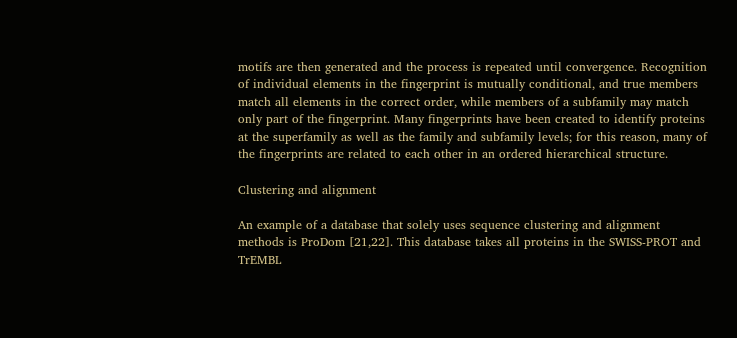motifs are then generated and the process is repeated until convergence. Recognition of individual elements in the fingerprint is mutually conditional, and true members match all elements in the correct order, while members of a subfamily may match only part of the fingerprint. Many fingerprints have been created to identify proteins at the superfamily as well as the family and subfamily levels; for this reason, many of the fingerprints are related to each other in an ordered hierarchical structure.

Clustering and alignment

An example of a database that solely uses sequence clustering and alignment methods is ProDom [21,22]. This database takes all proteins in the SWISS-PROT and TrEMBL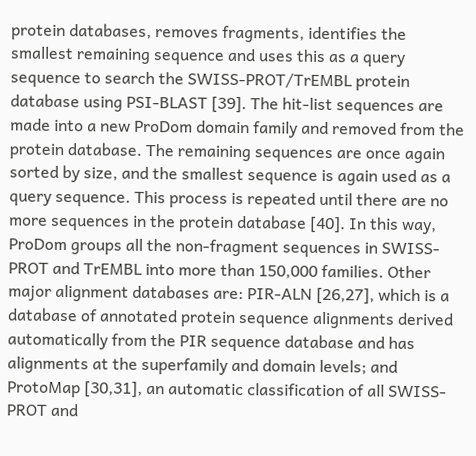protein databases, removes fragments, identifies the smallest remaining sequence and uses this as a query sequence to search the SWISS-PROT/TrEMBL protein database using PSI-BLAST [39]. The hit-list sequences are made into a new ProDom domain family and removed from the protein database. The remaining sequences are once again sorted by size, and the smallest sequence is again used as a query sequence. This process is repeated until there are no more sequences in the protein database [40]. In this way, ProDom groups all the non-fragment sequences in SWISS-PROT and TrEMBL into more than 150,000 families. Other major alignment databases are: PIR-ALN [26,27], which is a database of annotated protein sequence alignments derived automatically from the PIR sequence database and has alignments at the superfamily and domain levels; and ProtoMap [30,31], an automatic classification of all SWISS-PROT and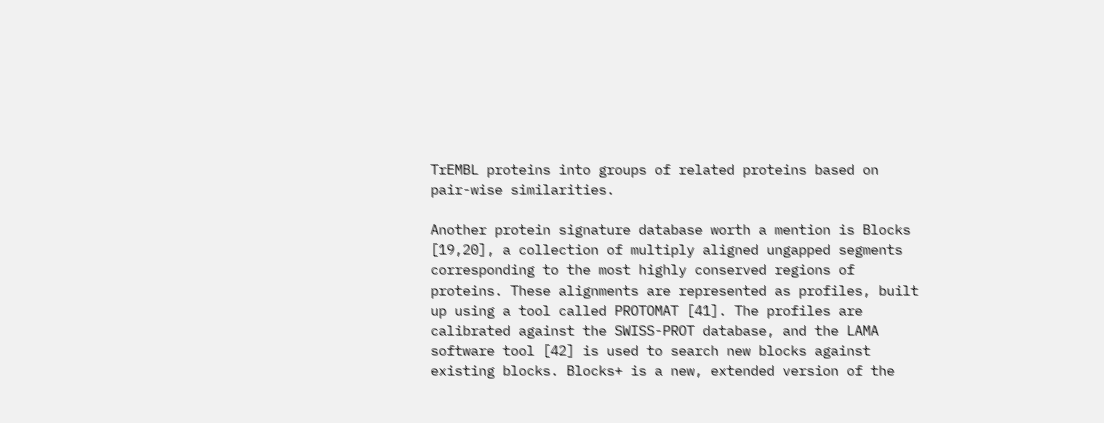TrEMBL proteins into groups of related proteins based on pair-wise similarities.

Another protein signature database worth a mention is Blocks [19,20], a collection of multiply aligned ungapped segments corresponding to the most highly conserved regions of proteins. These alignments are represented as profiles, built up using a tool called PROTOMAT [41]. The profiles are calibrated against the SWISS-PROT database, and the LAMA software tool [42] is used to search new blocks against existing blocks. Blocks+ is a new, extended version of the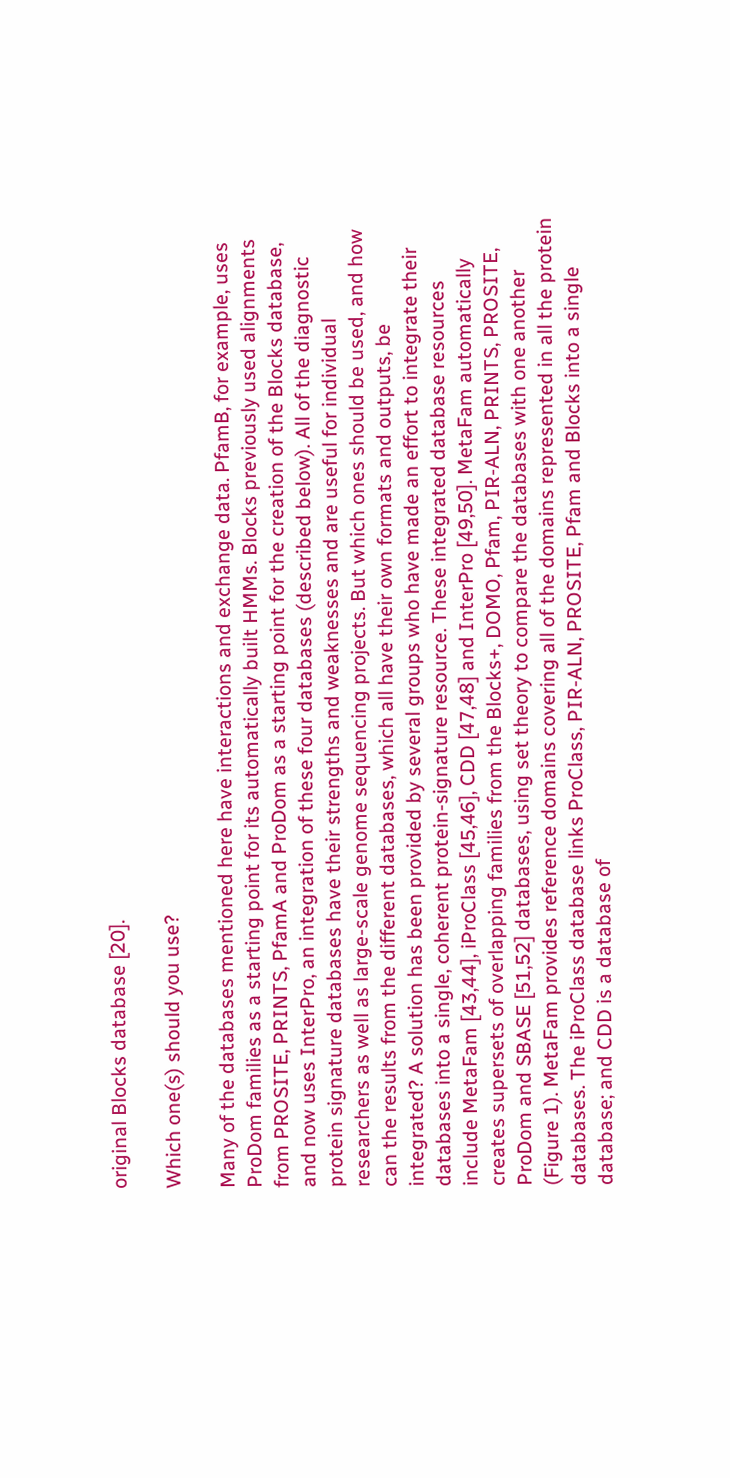original Blocks database [20].

Which one(s) should you use?

Many of the databases mentioned here have interactions and exchange data. PfamB, for example, uses ProDom families as a starting point for its automatically built HMMs. Blocks previously used alignments from PROSITE, PRINTS, PfamA and ProDom as a starting point for the creation of the Blocks database, and now uses InterPro, an integration of these four databases (described below). All of the diagnostic protein signature databases have their strengths and weaknesses and are useful for individual researchers as well as large-scale genome sequencing projects. But which ones should be used, and how can the results from the different databases, which all have their own formats and outputs, be integrated? A solution has been provided by several groups who have made an effort to integrate their databases into a single, coherent protein-signature resource. These integrated database resources include MetaFam [43,44], iProClass [45,46], CDD [47,48] and InterPro [49,50]. MetaFam automatically creates supersets of overlapping families from the Blocks+, DOMO, Pfam, PIR-ALN, PRINTS, PROSITE, ProDom and SBASE [51,52] databases, using set theory to compare the databases with one another (Figure 1). MetaFam provides reference domains covering all of the domains represented in all the protein databases. The iProClass database links ProClass, PIR-ALN, PROSITE, Pfam and Blocks into a single database; and CDD is a database of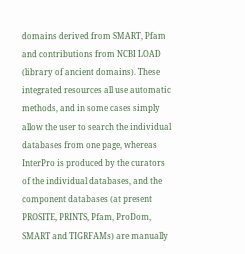domains derived from SMART, Pfam and contributions from NCBI LOAD (library of ancient domains). These integrated resources all use automatic methods, and in some cases simply allow the user to search the individual databases from one page, whereas InterPro is produced by the curators of the individual databases, and the component databases (at present PROSITE, PRINTS, Pfam, ProDom, SMART and TIGRFAMs) are manually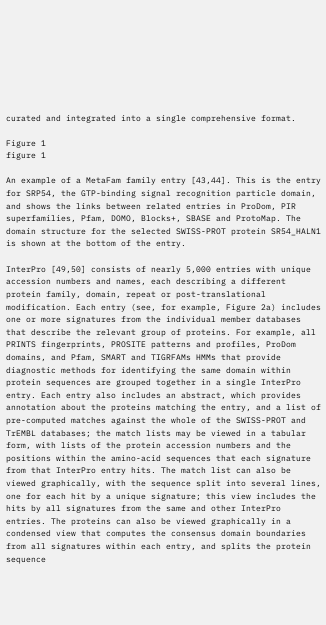curated and integrated into a single comprehensive format.

Figure 1
figure 1

An example of a MetaFam family entry [43,44]. This is the entry for SRP54, the GTP-binding signal recognition particle domain, and shows the links between related entries in ProDom, PIR superfamilies, Pfam, DOMO, Blocks+, SBASE and ProtoMap. The domain structure for the selected SWISS-PROT protein SR54_HALN1 is shown at the bottom of the entry.

InterPro [49,50] consists of nearly 5,000 entries with unique accession numbers and names, each describing a different protein family, domain, repeat or post-translational modification. Each entry (see, for example, Figure 2a) includes one or more signatures from the individual member databases that describe the relevant group of proteins. For example, all PRINTS fingerprints, PROSITE patterns and profiles, ProDom domains, and Pfam, SMART and TIGRFAMs HMMs that provide diagnostic methods for identifying the same domain within protein sequences are grouped together in a single InterPro entry. Each entry also includes an abstract, which provides annotation about the proteins matching the entry, and a list of pre-computed matches against the whole of the SWISS-PROT and TrEMBL databases; the match lists may be viewed in a tabular form, with lists of the protein accession numbers and the positions within the amino-acid sequences that each signature from that InterPro entry hits. The match list can also be viewed graphically, with the sequence split into several lines, one for each hit by a unique signature; this view includes the hits by all signatures from the same and other InterPro entries. The proteins can also be viewed graphically in a condensed view that computes the consensus domain boundaries from all signatures within each entry, and splits the protein sequence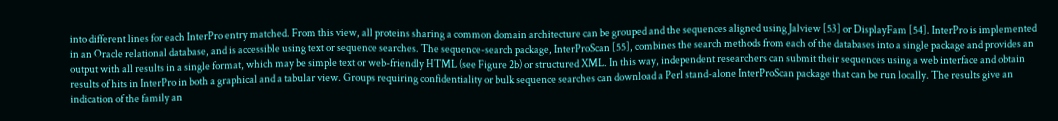into different lines for each InterPro entry matched. From this view, all proteins sharing a common domain architecture can be grouped and the sequences aligned using Jalview [53] or DisplayFam [54]. InterPro is implemented in an Oracle relational database, and is accessible using text or sequence searches. The sequence-search package, InterProScan [55], combines the search methods from each of the databases into a single package and provides an output with all results in a single format, which may be simple text or web-friendly HTML (see Figure 2b) or structured XML. In this way, independent researchers can submit their sequences using a web interface and obtain results of hits in InterPro in both a graphical and a tabular view. Groups requiring confidentiality or bulk sequence searches can download a Perl stand-alone InterProScan package that can be run locally. The results give an indication of the family an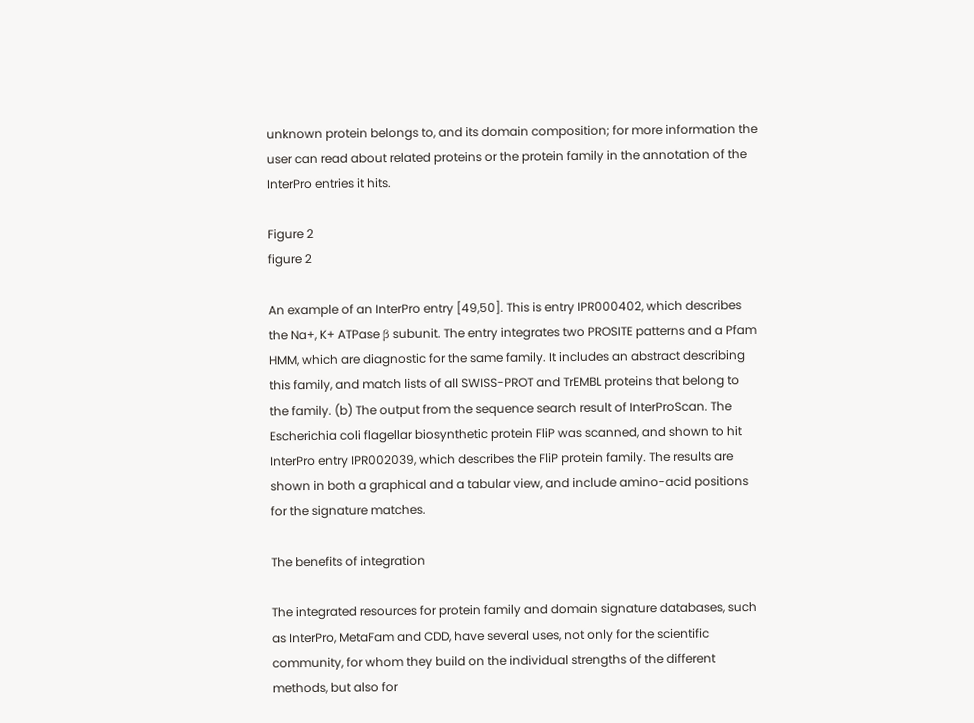unknown protein belongs to, and its domain composition; for more information the user can read about related proteins or the protein family in the annotation of the InterPro entries it hits.

Figure 2
figure 2

An example of an InterPro entry [49,50]. This is entry IPR000402, which describes the Na+, K+ ATPase β subunit. The entry integrates two PROSITE patterns and a Pfam HMM, which are diagnostic for the same family. It includes an abstract describing this family, and match lists of all SWISS-PROT and TrEMBL proteins that belong to the family. (b) The output from the sequence search result of InterProScan. The Escherichia coli flagellar biosynthetic protein FliP was scanned, and shown to hit InterPro entry IPR002039, which describes the FliP protein family. The results are shown in both a graphical and a tabular view, and include amino-acid positions for the signature matches.

The benefits of integration

The integrated resources for protein family and domain signature databases, such as InterPro, MetaFam and CDD, have several uses, not only for the scientific community, for whom they build on the individual strengths of the different methods, but also for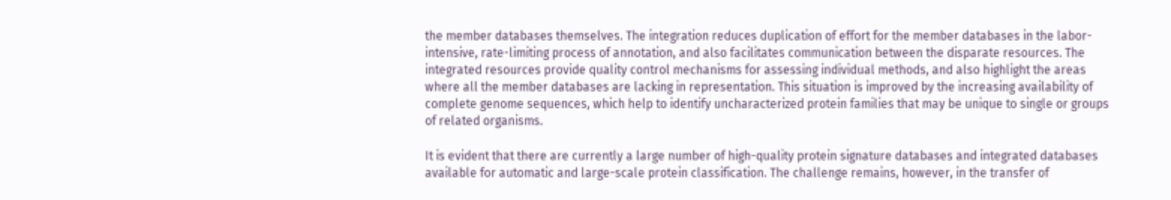the member databases themselves. The integration reduces duplication of effort for the member databases in the labor-intensive, rate-limiting process of annotation, and also facilitates communication between the disparate resources. The integrated resources provide quality control mechanisms for assessing individual methods, and also highlight the areas where all the member databases are lacking in representation. This situation is improved by the increasing availability of complete genome sequences, which help to identify uncharacterized protein families that may be unique to single or groups of related organisms.

It is evident that there are currently a large number of high-quality protein signature databases and integrated databases available for automatic and large-scale protein classification. The challenge remains, however, in the transfer of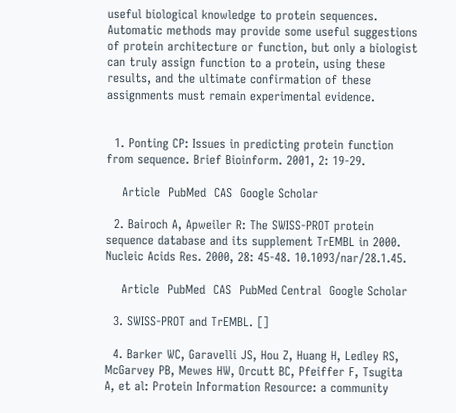useful biological knowledge to protein sequences. Automatic methods may provide some useful suggestions of protein architecture or function, but only a biologist can truly assign function to a protein, using these results, and the ultimate confirmation of these assignments must remain experimental evidence.


  1. Ponting CP: Issues in predicting protein function from sequence. Brief Bioinform. 2001, 2: 19-29.

    Article  PubMed  CAS  Google Scholar

  2. Bairoch A, Apweiler R: The SWISS-PROT protein sequence database and its supplement TrEMBL in 2000. Nucleic Acids Res. 2000, 28: 45-48. 10.1093/nar/28.1.45.

    Article  PubMed  CAS  PubMed Central  Google Scholar

  3. SWISS-PROT and TrEMBL. []

  4. Barker WC, Garavelli JS, Hou Z, Huang H, Ledley RS, McGarvey PB, Mewes HW, Orcutt BC, Pfeiffer F, Tsugita A, et al: Protein Information Resource: a community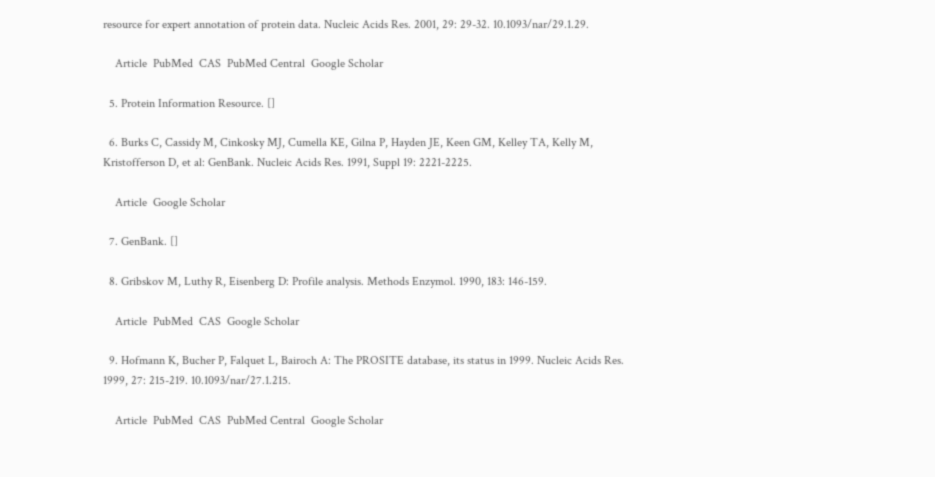resource for expert annotation of protein data. Nucleic Acids Res. 2001, 29: 29-32. 10.1093/nar/29.1.29.

    Article  PubMed  CAS  PubMed Central  Google Scholar

  5. Protein Information Resource. []

  6. Burks C, Cassidy M, Cinkosky MJ, Cumella KE, Gilna P, Hayden JE, Keen GM, Kelley TA, Kelly M, Kristofferson D, et al: GenBank. Nucleic Acids Res. 1991, Suppl 19: 2221-2225.

    Article  Google Scholar

  7. GenBank. []

  8. Gribskov M, Luthy R, Eisenberg D: Profile analysis. Methods Enzymol. 1990, 183: 146-159.

    Article  PubMed  CAS  Google Scholar

  9. Hofmann K, Bucher P, Falquet L, Bairoch A: The PROSITE database, its status in 1999. Nucleic Acids Res. 1999, 27: 215-219. 10.1093/nar/27.1.215.

    Article  PubMed  CAS  PubMed Central  Google Scholar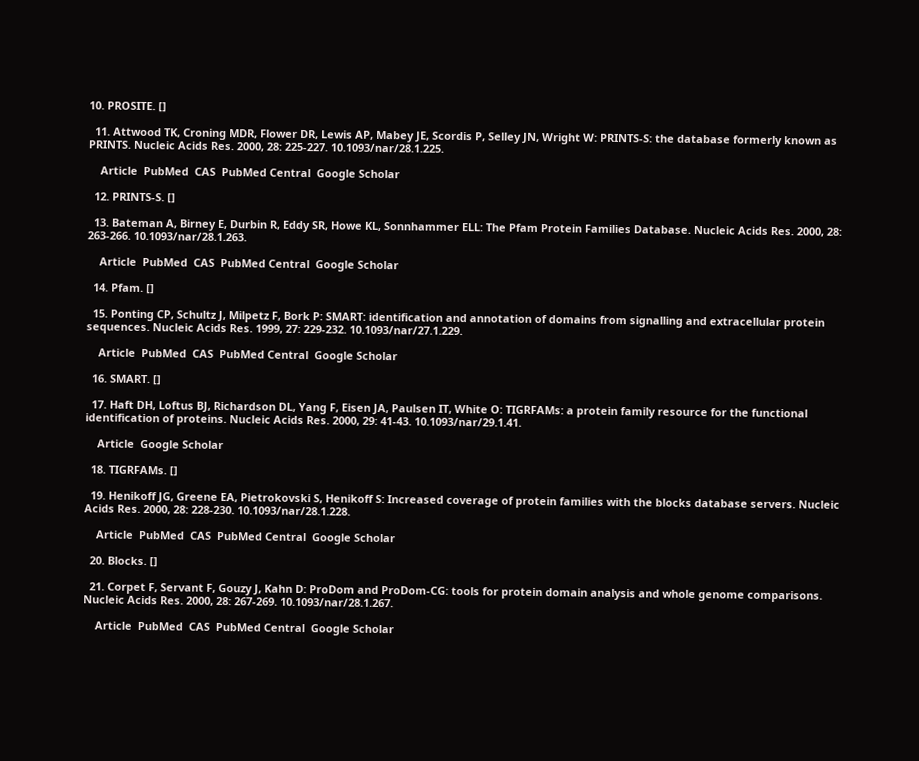10. PROSITE. []

  11. Attwood TK, Croning MDR, Flower DR, Lewis AP, Mabey JE, Scordis P, Selley JN, Wright W: PRINTS-S: the database formerly known as PRINTS. Nucleic Acids Res. 2000, 28: 225-227. 10.1093/nar/28.1.225.

    Article  PubMed  CAS  PubMed Central  Google Scholar

  12. PRINTS-S. []

  13. Bateman A, Birney E, Durbin R, Eddy SR, Howe KL, Sonnhammer ELL: The Pfam Protein Families Database. Nucleic Acids Res. 2000, 28: 263-266. 10.1093/nar/28.1.263.

    Article  PubMed  CAS  PubMed Central  Google Scholar

  14. Pfam. []

  15. Ponting CP, Schultz J, Milpetz F, Bork P: SMART: identification and annotation of domains from signalling and extracellular protein sequences. Nucleic Acids Res. 1999, 27: 229-232. 10.1093/nar/27.1.229.

    Article  PubMed  CAS  PubMed Central  Google Scholar

  16. SMART. []

  17. Haft DH, Loftus BJ, Richardson DL, Yang F, Eisen JA, Paulsen IT, White O: TIGRFAMs: a protein family resource for the functional identification of proteins. Nucleic Acids Res. 2000, 29: 41-43. 10.1093/nar/29.1.41.

    Article  Google Scholar

  18. TIGRFAMs. []

  19. Henikoff JG, Greene EA, Pietrokovski S, Henikoff S: Increased coverage of protein families with the blocks database servers. Nucleic Acids Res. 2000, 28: 228-230. 10.1093/nar/28.1.228.

    Article  PubMed  CAS  PubMed Central  Google Scholar

  20. Blocks. []

  21. Corpet F, Servant F, Gouzy J, Kahn D: ProDom and ProDom-CG: tools for protein domain analysis and whole genome comparisons. Nucleic Acids Res. 2000, 28: 267-269. 10.1093/nar/28.1.267.

    Article  PubMed  CAS  PubMed Central  Google Scholar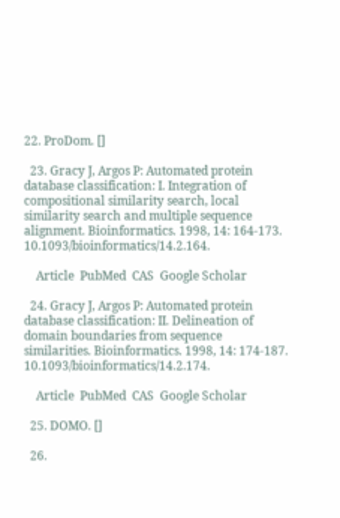22. ProDom. []

  23. Gracy J, Argos P: Automated protein database classification: I. Integration of compositional similarity search, local similarity search and multiple sequence alignment. Bioinformatics. 1998, 14: 164-173. 10.1093/bioinformatics/14.2.164.

    Article  PubMed  CAS  Google Scholar

  24. Gracy J, Argos P: Automated protein database classification: II. Delineation of domain boundaries from sequence similarities. Bioinformatics. 1998, 14: 174-187. 10.1093/bioinformatics/14.2.174.

    Article  PubMed  CAS  Google Scholar

  25. DOMO. []

  26.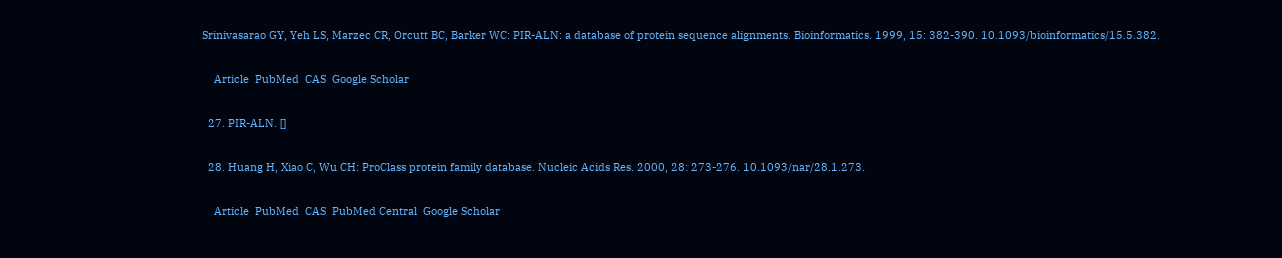Srinivasarao GY, Yeh LS, Marzec CR, Orcutt BC, Barker WC: PIR-ALN: a database of protein sequence alignments. Bioinformatics. 1999, 15: 382-390. 10.1093/bioinformatics/15.5.382.

    Article  PubMed  CAS  Google Scholar

  27. PIR-ALN. []

  28. Huang H, Xiao C, Wu CH: ProClass protein family database. Nucleic Acids Res. 2000, 28: 273-276. 10.1093/nar/28.1.273.

    Article  PubMed  CAS  PubMed Central  Google Scholar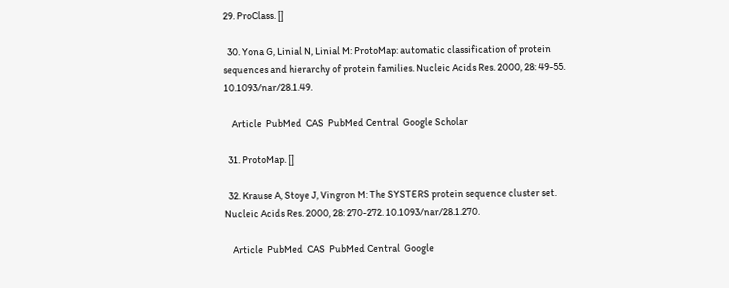29. ProClass. []

  30. Yona G, Linial N, Linial M: ProtoMap: automatic classification of protein sequences and hierarchy of protein families. Nucleic Acids Res. 2000, 28: 49-55. 10.1093/nar/28.1.49.

    Article  PubMed  CAS  PubMed Central  Google Scholar

  31. ProtoMap. []

  32. Krause A, Stoye J, Vingron M: The SYSTERS protein sequence cluster set. Nucleic Acids Res. 2000, 28: 270-272. 10.1093/nar/28.1.270.

    Article  PubMed  CAS  PubMed Central  Google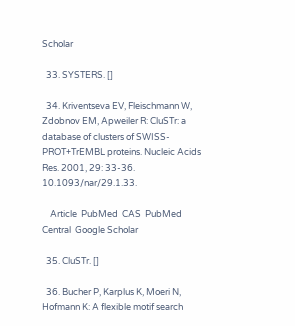Scholar

  33. SYSTERS. []

  34. Kriventseva EV, Fleischmann W, Zdobnov EM, Apweiler R: CluSTr: a database of clusters of SWISS-PROT+TrEMBL proteins. Nucleic Acids Res. 2001, 29: 33-36. 10.1093/nar/29.1.33.

    Article  PubMed  CAS  PubMed Central  Google Scholar

  35. CluSTr. []

  36. Bucher P, Karplus K, Moeri N, Hofmann K: A flexible motif search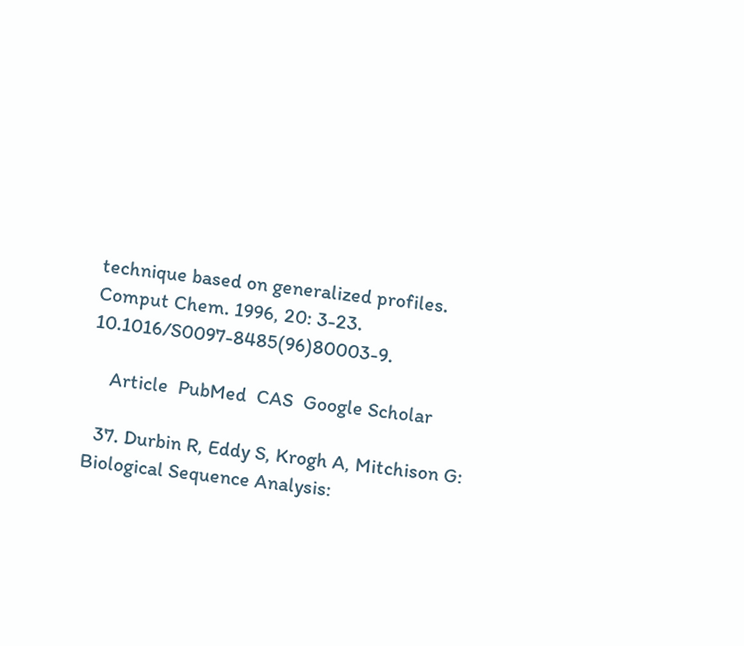technique based on generalized profiles. Comput Chem. 1996, 20: 3-23. 10.1016/S0097-8485(96)80003-9.

    Article  PubMed  CAS  Google Scholar

  37. Durbin R, Eddy S, Krogh A, Mitchison G: Biological Sequence Analysis: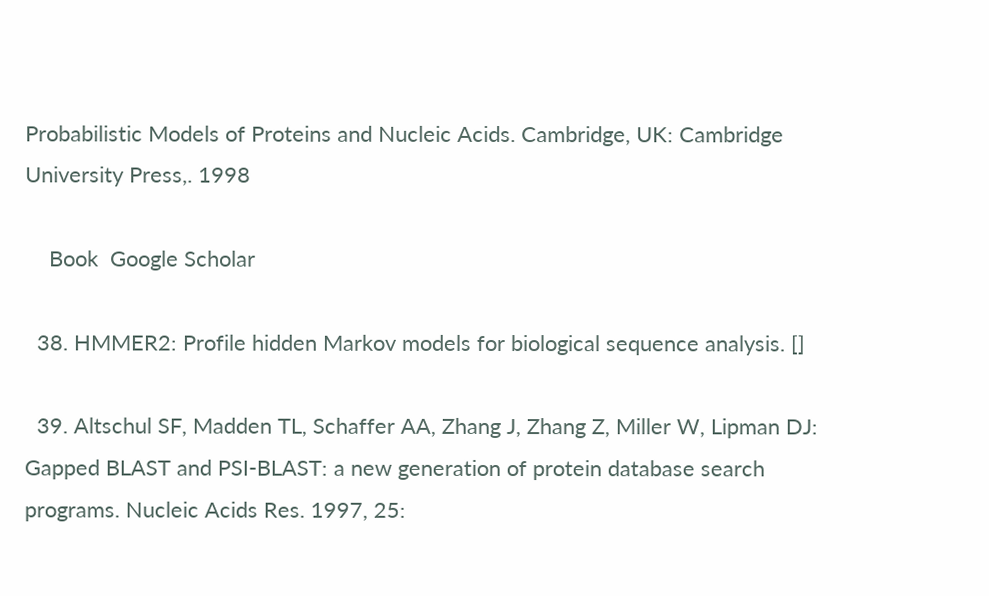Probabilistic Models of Proteins and Nucleic Acids. Cambridge, UK: Cambridge University Press,. 1998

    Book  Google Scholar

  38. HMMER2: Profile hidden Markov models for biological sequence analysis. []

  39. Altschul SF, Madden TL, Schaffer AA, Zhang J, Zhang Z, Miller W, Lipman DJ: Gapped BLAST and PSI-BLAST: a new generation of protein database search programs. Nucleic Acids Res. 1997, 25: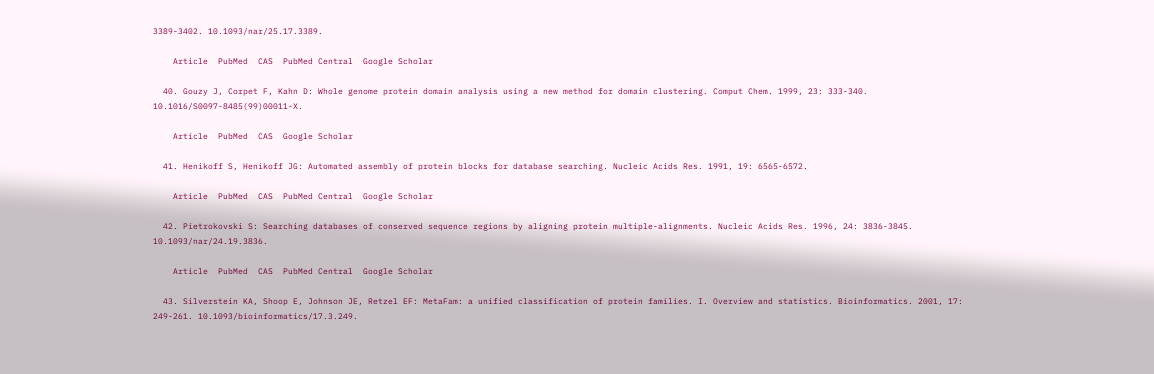3389-3402. 10.1093/nar/25.17.3389.

    Article  PubMed  CAS  PubMed Central  Google Scholar

  40. Gouzy J, Corpet F, Kahn D: Whole genome protein domain analysis using a new method for domain clustering. Comput Chem. 1999, 23: 333-340. 10.1016/S0097-8485(99)00011-X.

    Article  PubMed  CAS  Google Scholar

  41. Henikoff S, Henikoff JG: Automated assembly of protein blocks for database searching. Nucleic Acids Res. 1991, 19: 6565-6572.

    Article  PubMed  CAS  PubMed Central  Google Scholar

  42. Pietrokovski S: Searching databases of conserved sequence regions by aligning protein multiple-alignments. Nucleic Acids Res. 1996, 24: 3836-3845. 10.1093/nar/24.19.3836.

    Article  PubMed  CAS  PubMed Central  Google Scholar

  43. Silverstein KA, Shoop E, Johnson JE, Retzel EF: MetaFam: a unified classification of protein families. I. Overview and statistics. Bioinformatics. 2001, 17: 249-261. 10.1093/bioinformatics/17.3.249.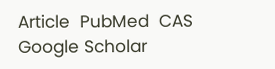Article  PubMed  CAS  Google Scholar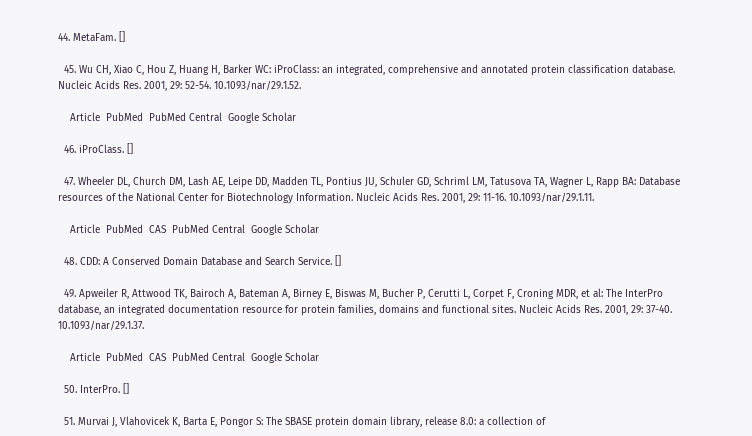44. MetaFam. []

  45. Wu CH, Xiao C, Hou Z, Huang H, Barker WC: iProClass: an integrated, comprehensive and annotated protein classification database. Nucleic Acids Res. 2001, 29: 52-54. 10.1093/nar/29.1.52.

    Article  PubMed  PubMed Central  Google Scholar

  46. iProClass. []

  47. Wheeler DL, Church DM, Lash AE, Leipe DD, Madden TL, Pontius JU, Schuler GD, Schriml LM, Tatusova TA, Wagner L, Rapp BA: Database resources of the National Center for Biotechnology Information. Nucleic Acids Res. 2001, 29: 11-16. 10.1093/nar/29.1.11.

    Article  PubMed  CAS  PubMed Central  Google Scholar

  48. CDD: A Conserved Domain Database and Search Service. []

  49. Apweiler R, Attwood TK, Bairoch A, Bateman A, Birney E, Biswas M, Bucher P, Cerutti L, Corpet F, Croning MDR, et al: The InterPro database, an integrated documentation resource for protein families, domains and functional sites. Nucleic Acids Res. 2001, 29: 37-40. 10.1093/nar/29.1.37.

    Article  PubMed  CAS  PubMed Central  Google Scholar

  50. InterPro. []

  51. Murvai J, Vlahovicek K, Barta E, Pongor S: The SBASE protein domain library, release 8.0: a collection of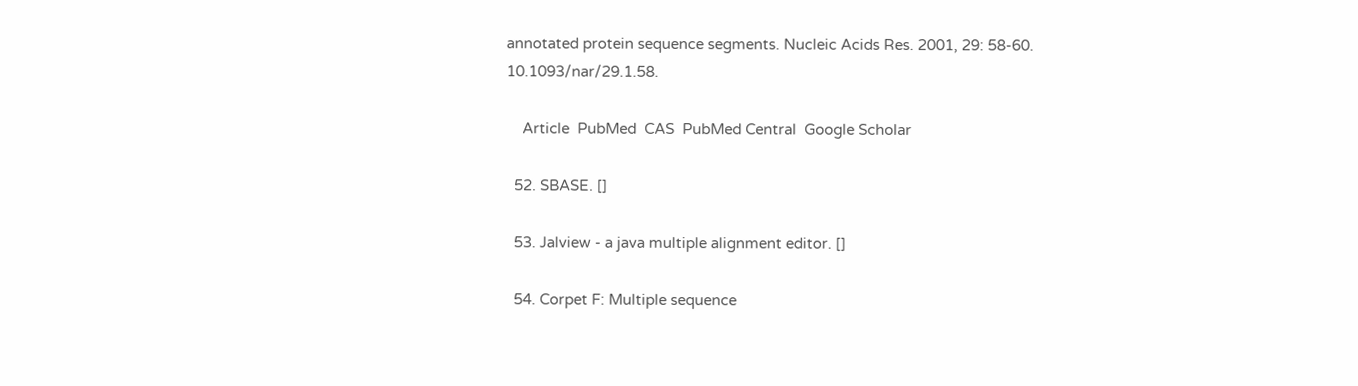annotated protein sequence segments. Nucleic Acids Res. 2001, 29: 58-60. 10.1093/nar/29.1.58.

    Article  PubMed  CAS  PubMed Central  Google Scholar

  52. SBASE. []

  53. Jalview - a java multiple alignment editor. []

  54. Corpet F: Multiple sequence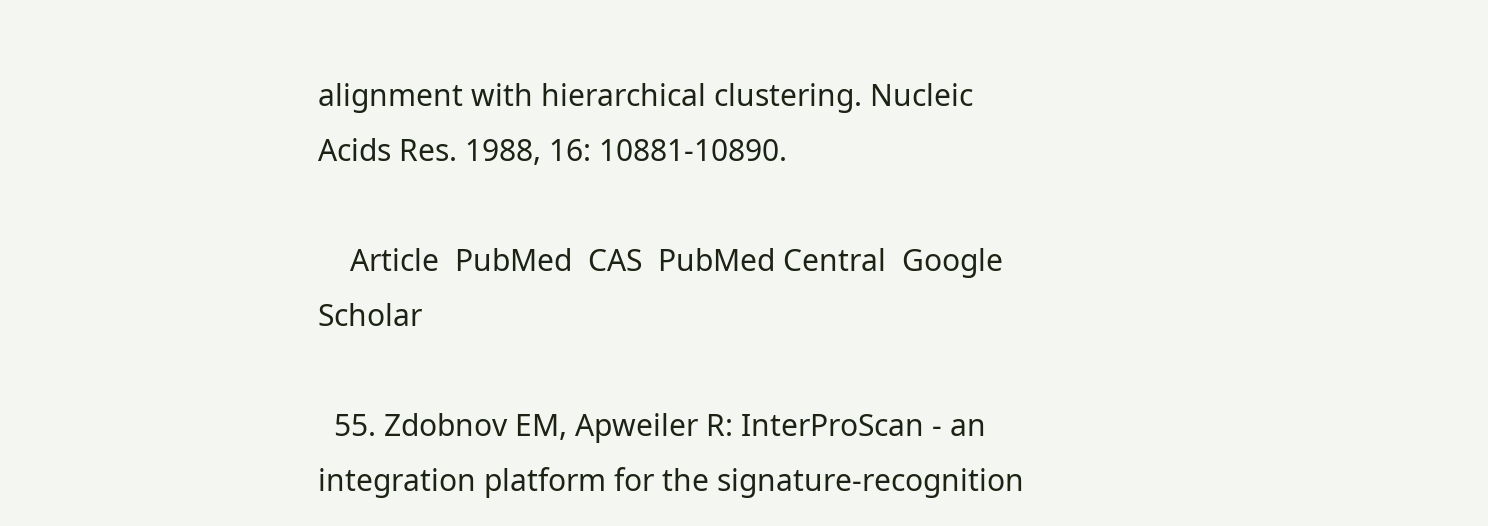alignment with hierarchical clustering. Nucleic Acids Res. 1988, 16: 10881-10890.

    Article  PubMed  CAS  PubMed Central  Google Scholar

  55. Zdobnov EM, Apweiler R: InterProScan - an integration platform for the signature-recognition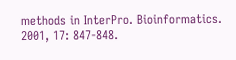methods in InterPro. Bioinformatics. 2001, 17: 847-848.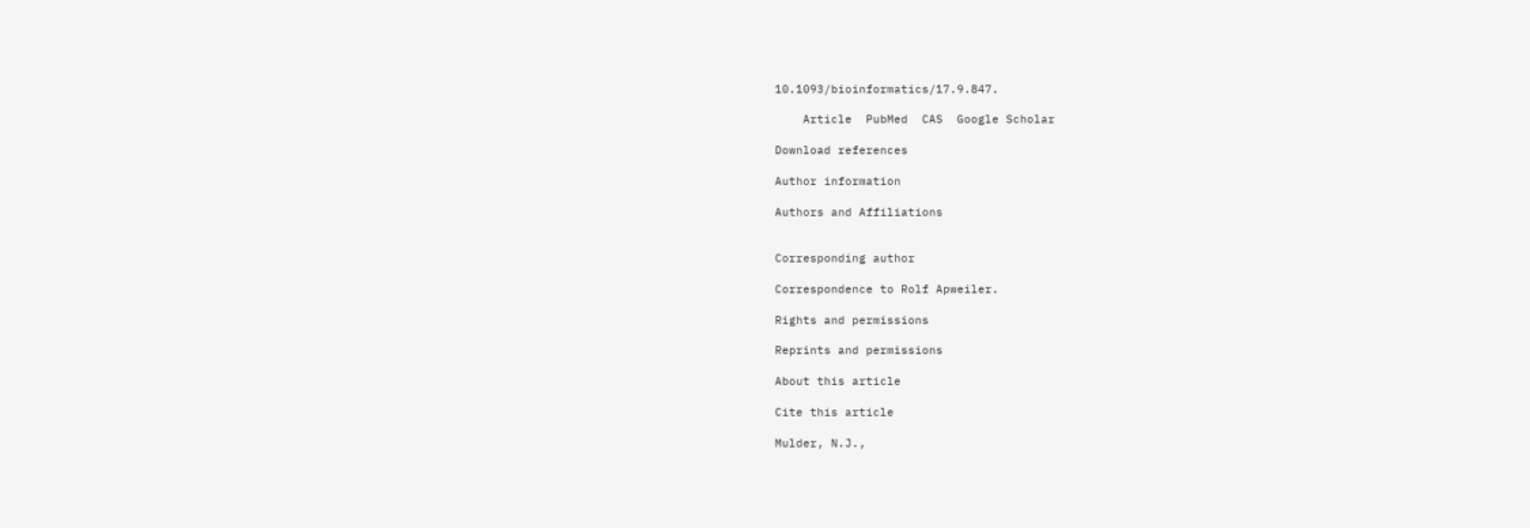10.1093/bioinformatics/17.9.847.

    Article  PubMed  CAS  Google Scholar

Download references

Author information

Authors and Affiliations


Corresponding author

Correspondence to Rolf Apweiler.

Rights and permissions

Reprints and permissions

About this article

Cite this article

Mulder, N.J.,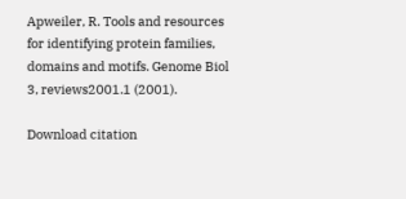Apweiler, R. Tools and resources for identifying protein families, domains and motifs. Genome Biol 3, reviews2001.1 (2001).

Download citation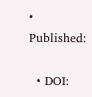• Published:

  • DOI: